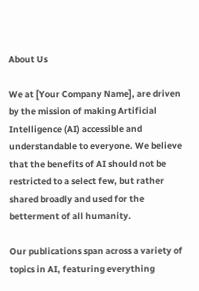About Us

We at [Your Company Name], are driven by the mission of making Artificial Intelligence (AI) accessible and understandable to everyone. We believe that the benefits of AI should not be restricted to a select few, but rather shared broadly and used for the betterment of all humanity.

Our publications span across a variety of topics in AI, featuring everything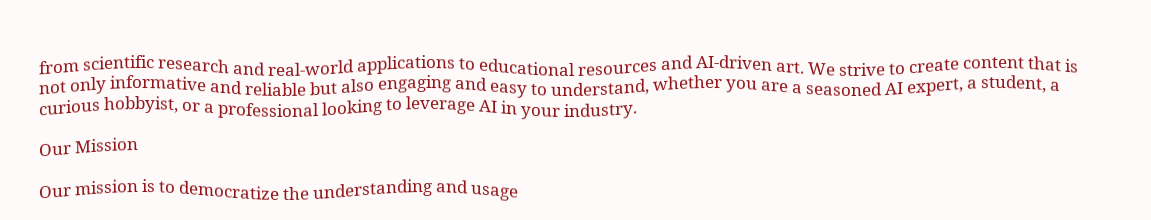from scientific research and real-world applications to educational resources and AI-driven art. We strive to create content that is not only informative and reliable but also engaging and easy to understand, whether you are a seasoned AI expert, a student, a curious hobbyist, or a professional looking to leverage AI in your industry.

Our Mission

Our mission is to democratize the understanding and usage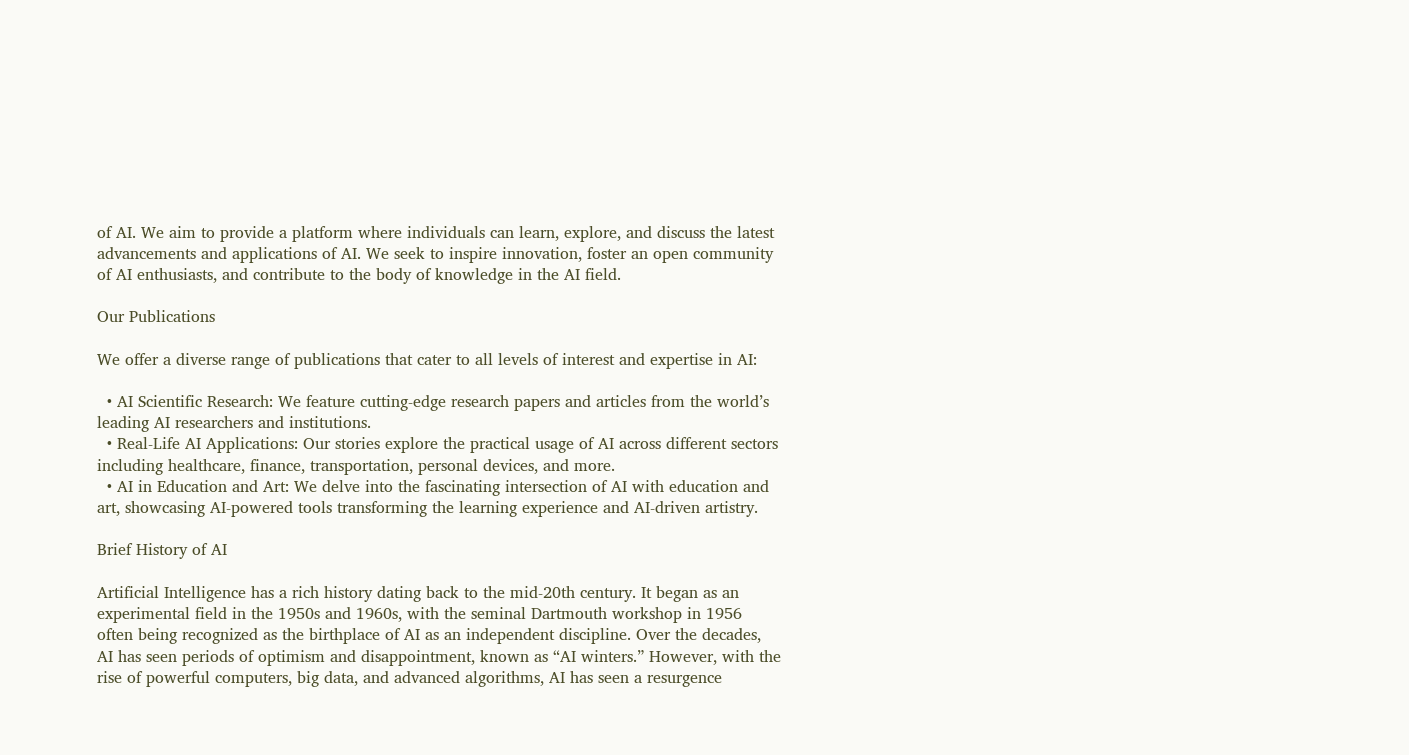of AI. We aim to provide a platform where individuals can learn, explore, and discuss the latest advancements and applications of AI. We seek to inspire innovation, foster an open community of AI enthusiasts, and contribute to the body of knowledge in the AI field.

Our Publications

We offer a diverse range of publications that cater to all levels of interest and expertise in AI:

  • AI Scientific Research: We feature cutting-edge research papers and articles from the world’s leading AI researchers and institutions.
  • Real-Life AI Applications: Our stories explore the practical usage of AI across different sectors including healthcare, finance, transportation, personal devices, and more.
  • AI in Education and Art: We delve into the fascinating intersection of AI with education and art, showcasing AI-powered tools transforming the learning experience and AI-driven artistry.

Brief History of AI

Artificial Intelligence has a rich history dating back to the mid-20th century. It began as an experimental field in the 1950s and 1960s, with the seminal Dartmouth workshop in 1956 often being recognized as the birthplace of AI as an independent discipline. Over the decades, AI has seen periods of optimism and disappointment, known as “AI winters.” However, with the rise of powerful computers, big data, and advanced algorithms, AI has seen a resurgence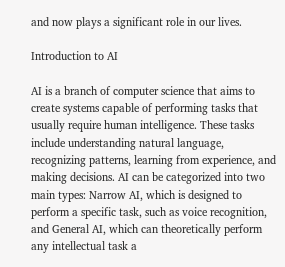and now plays a significant role in our lives.

Introduction to AI

AI is a branch of computer science that aims to create systems capable of performing tasks that usually require human intelligence. These tasks include understanding natural language, recognizing patterns, learning from experience, and making decisions. AI can be categorized into two main types: Narrow AI, which is designed to perform a specific task, such as voice recognition, and General AI, which can theoretically perform any intellectual task a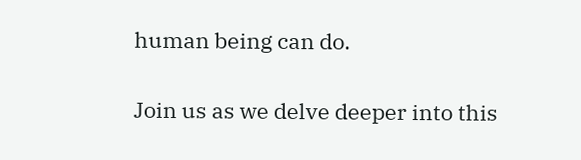human being can do.

Join us as we delve deeper into this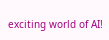exciting world of AI!